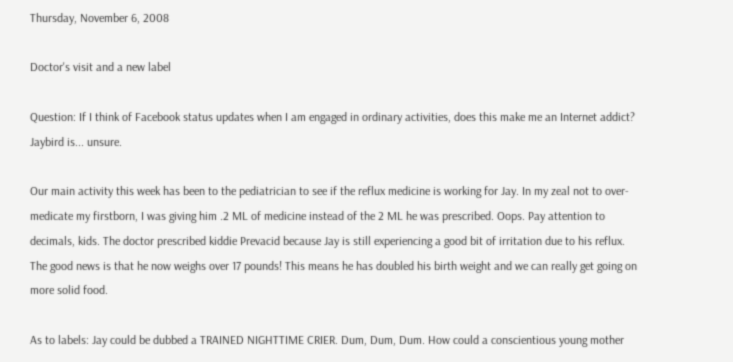Thursday, November 6, 2008

Doctor's visit and a new label

Question: If I think of Facebook status updates when I am engaged in ordinary activities, does this make me an Internet addict? Jaybird is... unsure.

Our main activity this week has been to the pediatrician to see if the reflux medicine is working for Jay. In my zeal not to over-medicate my firstborn, I was giving him .2 ML of medicine instead of the 2 ML he was prescribed. Oops. Pay attention to decimals, kids. The doctor prescribed kiddie Prevacid because Jay is still experiencing a good bit of irritation due to his reflux. The good news is that he now weighs over 17 pounds! This means he has doubled his birth weight and we can really get going on more solid food.

As to labels: Jay could be dubbed a TRAINED NIGHTTIME CRIER. Dum, Dum, Dum. How could a conscientious young mother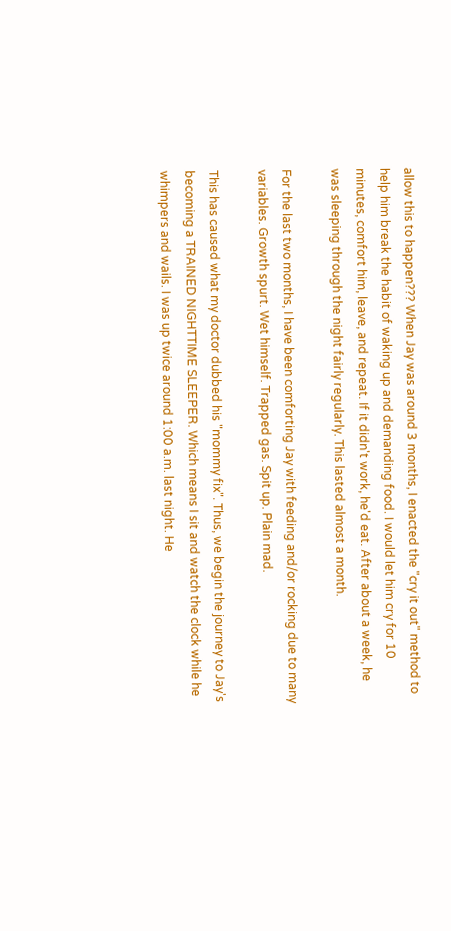allow this to happen??? When Jay was around 3 months, I enacted the "cry it out" method to help him break the habit of waking up and demanding food. I would let him cry for 10 minutes, comfort him, leave, and repeat. If it didn't work, he'd eat. After about a week, he was sleeping through the night fairly regularly. This lasted almost a month.

For the last two months, I have been comforting Jay with feeding and/or rocking due to many variables. Growth spurt. Wet himself. Trapped gas. Spit up. Plain mad.

This has caused what my doctor dubbed his "mommy fix". Thus, we begin the journey to Jay's becoming a TRAINED NIGHTTIME SLEEPER. Which means I sit and watch the clock while he whimpers and wails. I was up twice around 1:00 a.m. last night. He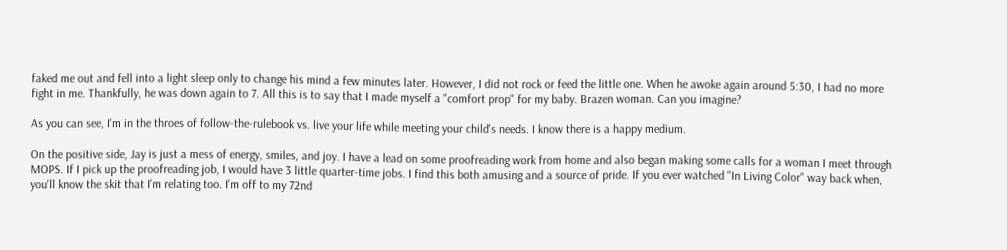faked me out and fell into a light sleep only to change his mind a few minutes later. However, I did not rock or feed the little one. When he awoke again around 5:30, I had no more fight in me. Thankfully, he was down again to 7. All this is to say that I made myself a "comfort prop" for my baby. Brazen woman. Can you imagine?

As you can see, I'm in the throes of follow-the-rulebook vs. live your life while meeting your child's needs. I know there is a happy medium.

On the positive side, Jay is just a mess of energy, smiles, and joy. I have a lead on some proofreading work from home and also began making some calls for a woman I meet through MOPS. If I pick up the proofreading job, I would have 3 little quarter-time jobs. I find this both amusing and a source of pride. If you ever watched "In Living Color" way back when, you'll know the skit that I'm relating too. I'm off to my 72nd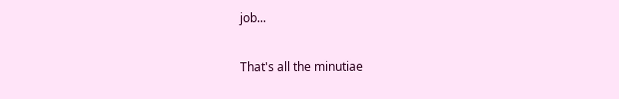job...

That's all the minutiae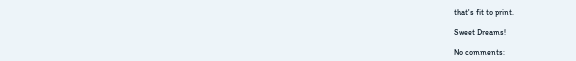that's fit to print.

Sweet Dreams!

No comments: